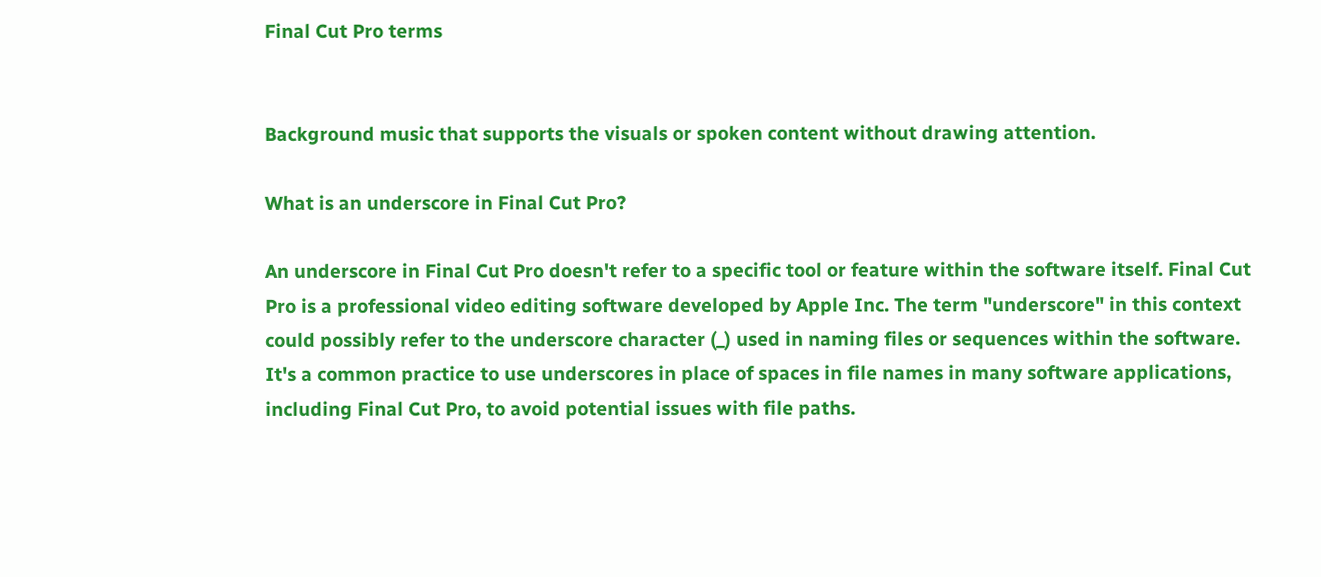Final Cut Pro terms


Background music that supports the visuals or spoken content without drawing attention.

What is an underscore in Final Cut Pro?

An underscore in Final Cut Pro doesn't refer to a specific tool or feature within the software itself. Final Cut Pro is a professional video editing software developed by Apple Inc. The term "underscore" in this context could possibly refer to the underscore character (_) used in naming files or sequences within the software. It's a common practice to use underscores in place of spaces in file names in many software applications, including Final Cut Pro, to avoid potential issues with file paths.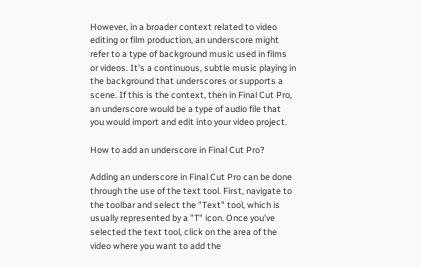However, in a broader context related to video editing or film production, an underscore might refer to a type of background music used in films or videos. It's a continuous, subtle music playing in the background that underscores or supports a scene. If this is the context, then in Final Cut Pro, an underscore would be a type of audio file that you would import and edit into your video project.

How to add an underscore in Final Cut Pro?

Adding an underscore in Final Cut Pro can be done through the use of the text tool. First, navigate to the toolbar and select the "Text" tool, which is usually represented by a "T" icon. Once you've selected the text tool, click on the area of the video where you want to add the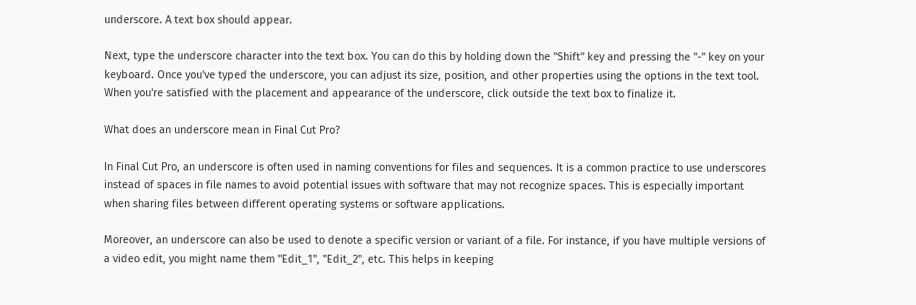underscore. A text box should appear.

Next, type the underscore character into the text box. You can do this by holding down the "Shift" key and pressing the "-" key on your keyboard. Once you've typed the underscore, you can adjust its size, position, and other properties using the options in the text tool. When you're satisfied with the placement and appearance of the underscore, click outside the text box to finalize it.

What does an underscore mean in Final Cut Pro?

In Final Cut Pro, an underscore is often used in naming conventions for files and sequences. It is a common practice to use underscores instead of spaces in file names to avoid potential issues with software that may not recognize spaces. This is especially important when sharing files between different operating systems or software applications.

Moreover, an underscore can also be used to denote a specific version or variant of a file. For instance, if you have multiple versions of a video edit, you might name them "Edit_1", "Edit_2", etc. This helps in keeping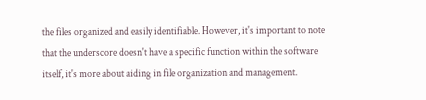the files organized and easily identifiable. However, it's important to note that the underscore doesn't have a specific function within the software itself, it's more about aiding in file organization and management.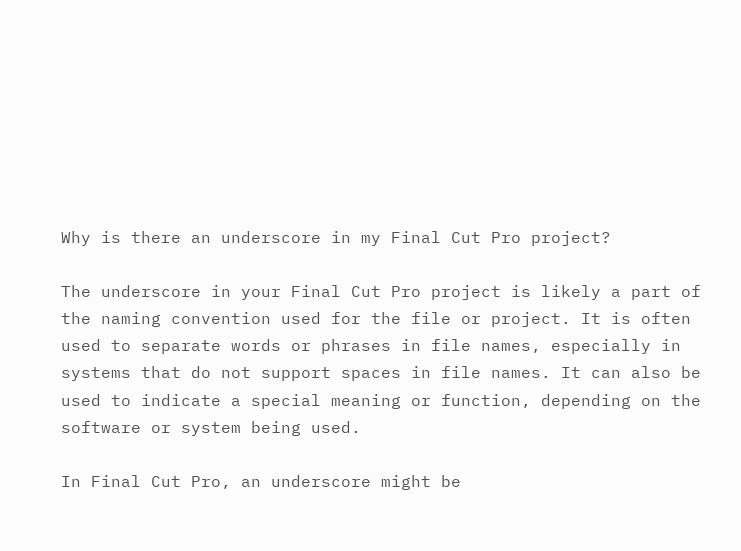Why is there an underscore in my Final Cut Pro project?

The underscore in your Final Cut Pro project is likely a part of the naming convention used for the file or project. It is often used to separate words or phrases in file names, especially in systems that do not support spaces in file names. It can also be used to indicate a special meaning or function, depending on the software or system being used.

In Final Cut Pro, an underscore might be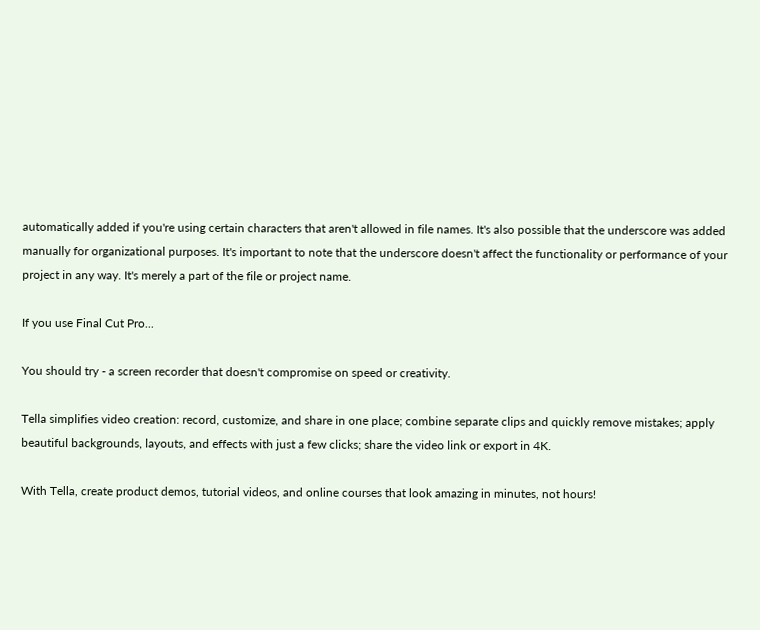automatically added if you're using certain characters that aren't allowed in file names. It's also possible that the underscore was added manually for organizational purposes. It's important to note that the underscore doesn't affect the functionality or performance of your project in any way. It's merely a part of the file or project name.

If you use Final Cut Pro...

You should try - a screen recorder that doesn't compromise on speed or creativity.

Tella simplifies video creation: record, customize, and share in one place; combine separate clips and quickly remove mistakes; apply beautiful backgrounds, layouts, and effects with just a few clicks; share the video link or export in 4K.

With Tella, create product demos, tutorial videos, and online courses that look amazing in minutes, not hours!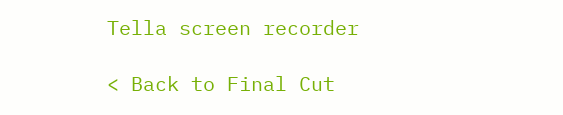Tella screen recorder

< Back to Final Cut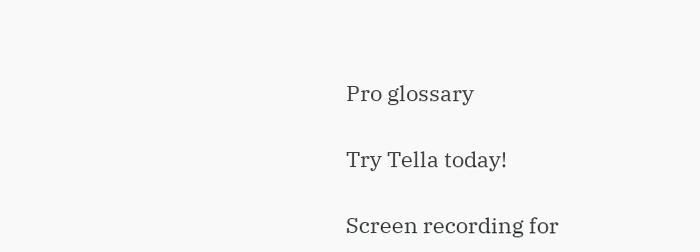Pro glossary

Try Tella today!

Screen recording for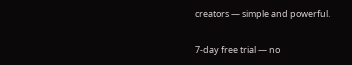creators — simple and powerful.

7-day free trial — no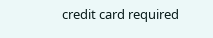credit card required